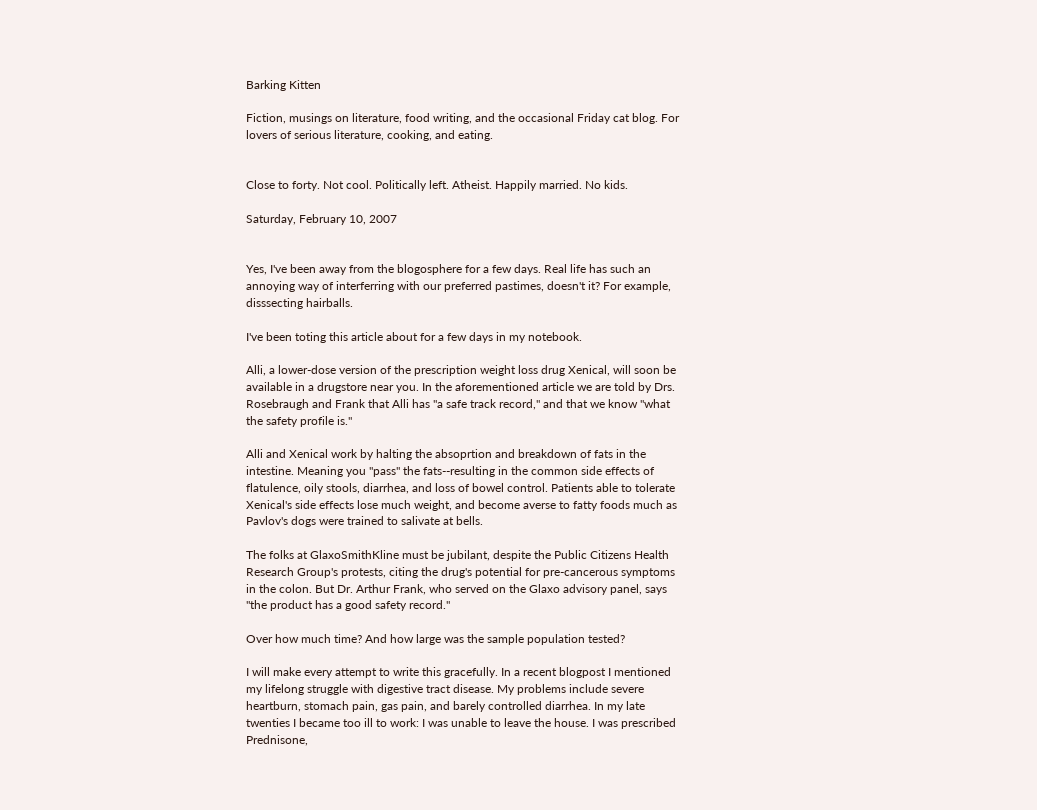Barking Kitten

Fiction, musings on literature, food writing, and the occasional Friday cat blog. For lovers of serious literature, cooking, and eating.


Close to forty. Not cool. Politically left. Atheist. Happily married. No kids.

Saturday, February 10, 2007


Yes, I've been away from the blogosphere for a few days. Real life has such an annoying way of interferring with our preferred pastimes, doesn't it? For example, disssecting hairballs.

I've been toting this article about for a few days in my notebook.

Alli, a lower-dose version of the prescription weight loss drug Xenical, will soon be available in a drugstore near you. In the aforementioned article we are told by Drs. Rosebraugh and Frank that Alli has "a safe track record," and that we know "what the safety profile is."

Alli and Xenical work by halting the absoprtion and breakdown of fats in the intestine. Meaning you "pass" the fats--resulting in the common side effects of flatulence, oily stools, diarrhea, and loss of bowel control. Patients able to tolerate Xenical's side effects lose much weight, and become averse to fatty foods much as Pavlov's dogs were trained to salivate at bells.

The folks at GlaxoSmithKline must be jubilant, despite the Public Citizens Health Research Group's protests, citing the drug's potential for pre-cancerous symptoms in the colon. But Dr. Arthur Frank, who served on the Glaxo advisory panel, says "the product has a good safety record."

Over how much time? And how large was the sample population tested?

I will make every attempt to write this gracefully. In a recent blogpost I mentioned my lifelong struggle with digestive tract disease. My problems include severe heartburn, stomach pain, gas pain, and barely controlled diarrhea. In my late twenties I became too ill to work: I was unable to leave the house. I was prescribed Prednisone,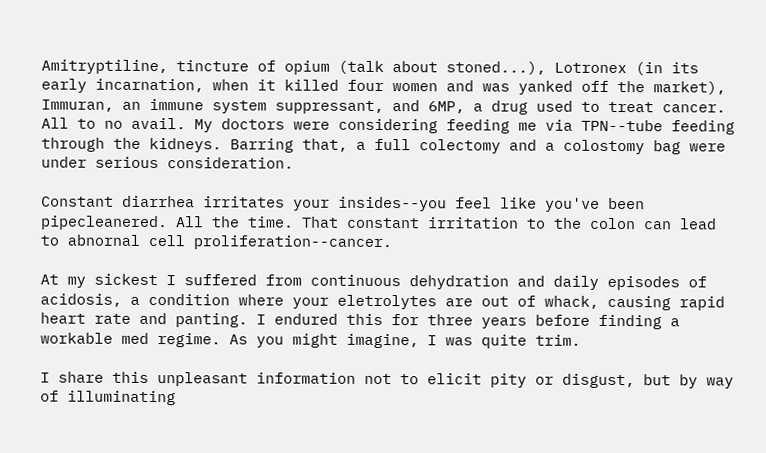Amitryptiline, tincture of opium (talk about stoned...), Lotronex (in its early incarnation, when it killed four women and was yanked off the market), Immuran, an immune system suppressant, and 6MP, a drug used to treat cancer. All to no avail. My doctors were considering feeding me via TPN--tube feeding through the kidneys. Barring that, a full colectomy and a colostomy bag were under serious consideration.

Constant diarrhea irritates your insides--you feel like you've been pipecleanered. All the time. That constant irritation to the colon can lead to abnornal cell proliferation--cancer.

At my sickest I suffered from continuous dehydration and daily episodes of acidosis, a condition where your eletrolytes are out of whack, causing rapid heart rate and panting. I endured this for three years before finding a workable med regime. As you might imagine, I was quite trim.

I share this unpleasant information not to elicit pity or disgust, but by way of illuminating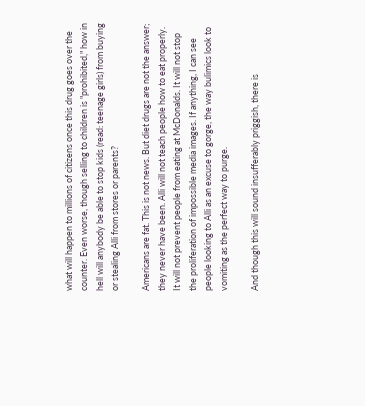what will happen to millions of citizens once this drug goes over the counter. Even worse, though selling to children is "prohibited," how in hell will anybody be able to stop kids (read: teenage girls) from buying or stealing Alli from stores or parents?

Americans are fat. This is not news. But diet drugs are not the answer; they never have been. Alli will not teach people how to eat properly. It will not prevent people from eating at McDonalds. It will not stop the proliferation of impossible media images. If anything, I can see people looking to Alli as an excuse to gorge, the way bulimics look to vomiting as the perfect way to purge.

And though this will sound insufferably priggish, there is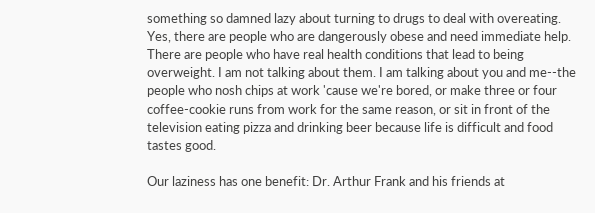something so damned lazy about turning to drugs to deal with overeating. Yes, there are people who are dangerously obese and need immediate help. There are people who have real health conditions that lead to being overweight. I am not talking about them. I am talking about you and me--the people who nosh chips at work 'cause we're bored, or make three or four coffee-cookie runs from work for the same reason, or sit in front of the television eating pizza and drinking beer because life is difficult and food tastes good.

Our laziness has one benefit: Dr. Arthur Frank and his friends at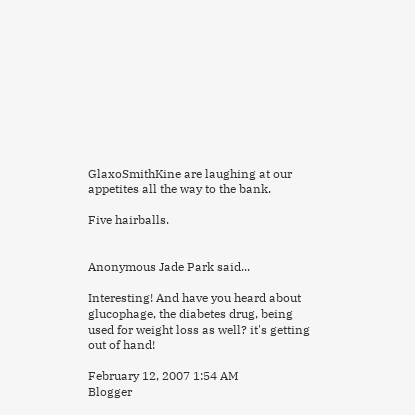GlaxoSmithKine are laughing at our appetites all the way to the bank.

Five hairballs.


Anonymous Jade Park said...

Interesting! And have you heard about glucophage, the diabetes drug, being used for weight loss as well? it's getting out of hand!

February 12, 2007 1:54 AM
Blogger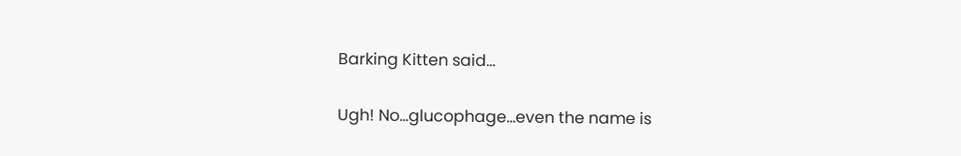Barking Kitten said...

Ugh! No...glucophage...even the name is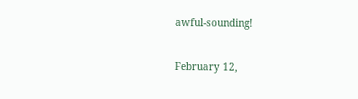awful-sounding!

February 12,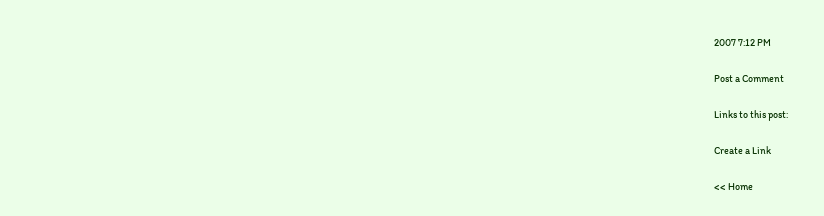2007 7:12 PM

Post a Comment

Links to this post:

Create a Link

<< Home